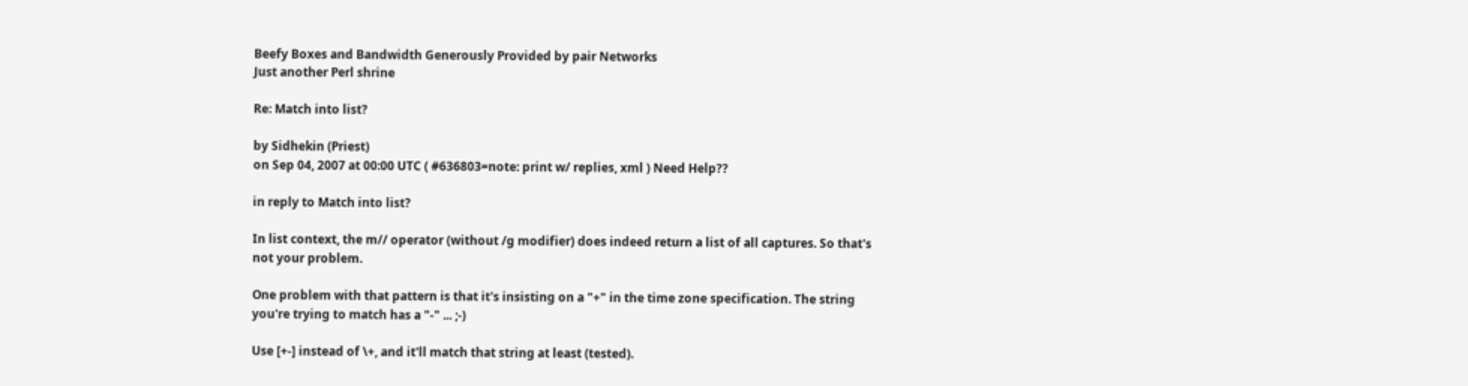Beefy Boxes and Bandwidth Generously Provided by pair Networks
Just another Perl shrine

Re: Match into list?

by Sidhekin (Priest)
on Sep 04, 2007 at 00:00 UTC ( #636803=note: print w/ replies, xml ) Need Help??

in reply to Match into list?

In list context, the m// operator (without /g modifier) does indeed return a list of all captures. So that's not your problem.

One problem with that pattern is that it's insisting on a "+" in the time zone specification. The string you're trying to match has a "-" ... ;-)

Use [+-] instead of \+, and it'll match that string at least (tested).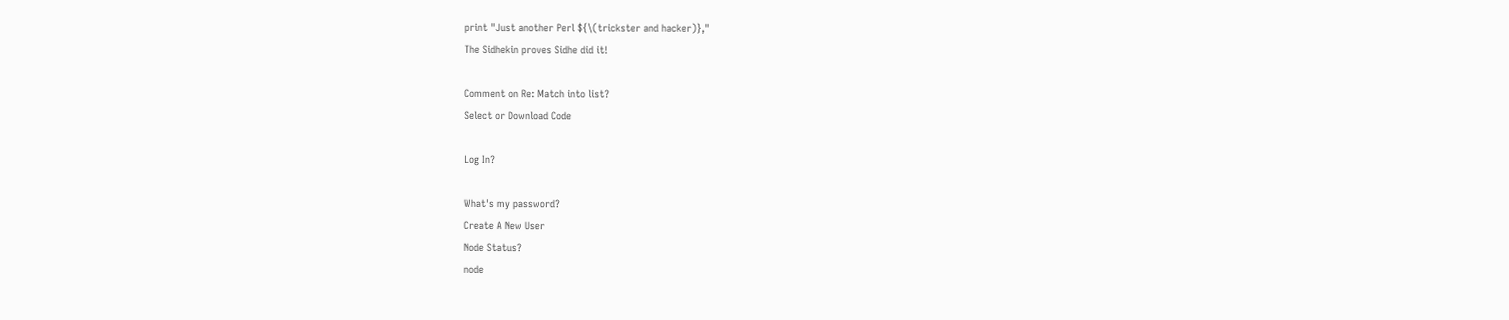print "Just another Perl ${\(trickster and hacker)},"
The Sidhekin proves Sidhe did it!

Comment on Re: Match into list?
Select or Download Code

Log In?

What's my password?
Create A New User
Node Status?
node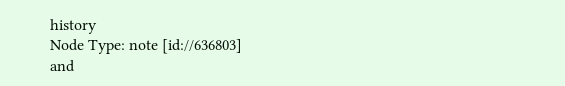history
Node Type: note [id://636803]
and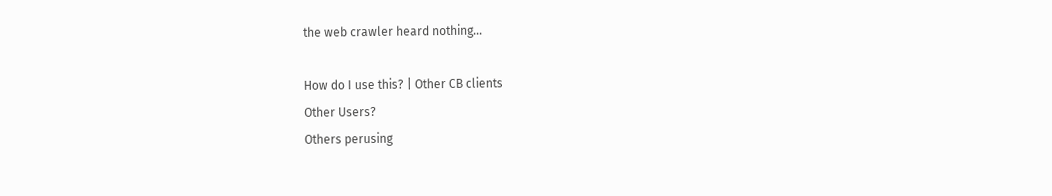the web crawler heard nothing...

How do I use this? | Other CB clients
Other Users?
Others perusing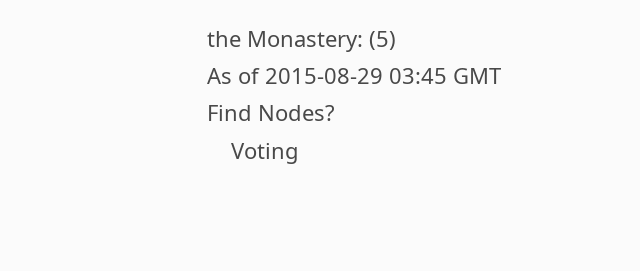the Monastery: (5)
As of 2015-08-29 03:45 GMT
Find Nodes?
    Voting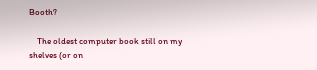Booth?

    The oldest computer book still on my shelves (or on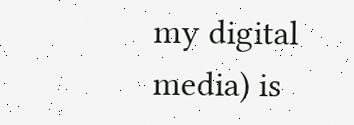my digital media) is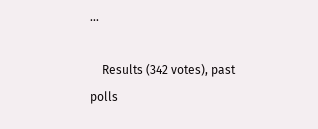...

    Results (342 votes), past polls